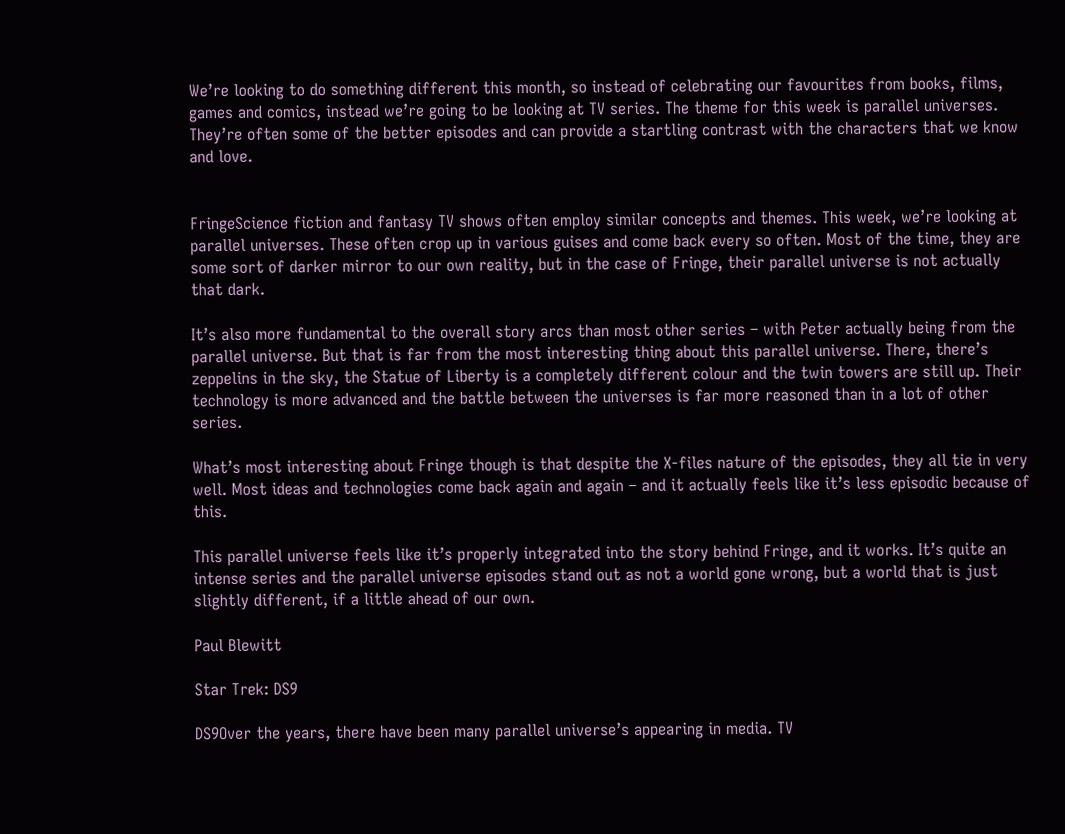We’re looking to do something different this month, so instead of celebrating our favourites from books, films, games and comics, instead we’re going to be looking at TV series. The theme for this week is parallel universes. They’re often some of the better episodes and can provide a startling contrast with the characters that we know and love.


FringeScience fiction and fantasy TV shows often employ similar concepts and themes. This week, we’re looking at parallel universes. These often crop up in various guises and come back every so often. Most of the time, they are some sort of darker mirror to our own reality, but in the case of Fringe, their parallel universe is not actually that dark.

It’s also more fundamental to the overall story arcs than most other series – with Peter actually being from the parallel universe. But that is far from the most interesting thing about this parallel universe. There, there’s zeppelins in the sky, the Statue of Liberty is a completely different colour and the twin towers are still up. Their technology is more advanced and the battle between the universes is far more reasoned than in a lot of other series.

What’s most interesting about Fringe though is that despite the X-files nature of the episodes, they all tie in very well. Most ideas and technologies come back again and again – and it actually feels like it’s less episodic because of this.

This parallel universe feels like it’s properly integrated into the story behind Fringe, and it works. It’s quite an intense series and the parallel universe episodes stand out as not a world gone wrong, but a world that is just slightly different, if a little ahead of our own.

Paul Blewitt

Star Trek: DS9

DS9Over the years, there have been many parallel universe’s appearing in media. TV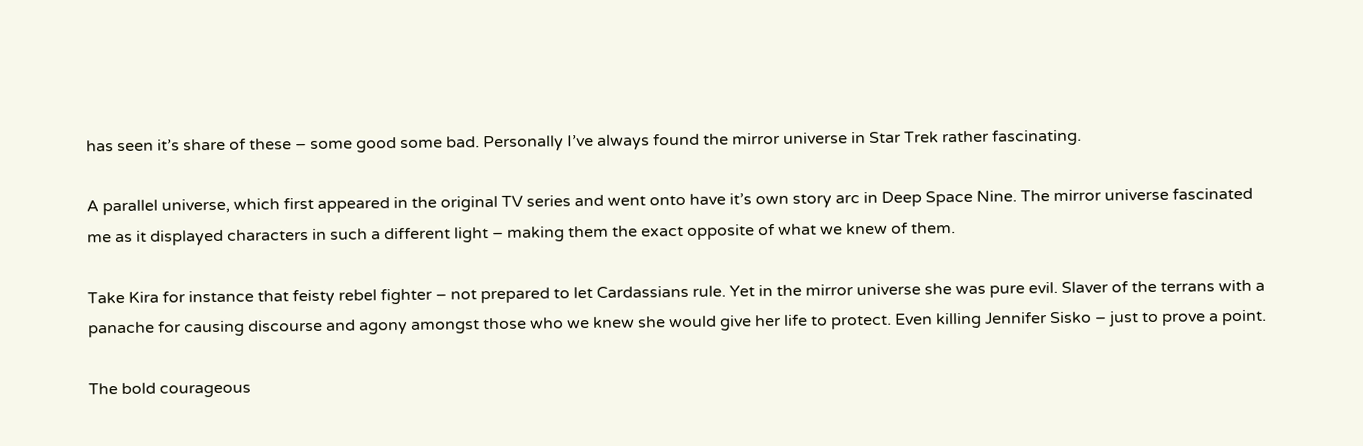has seen it’s share of these – some good some bad. Personally I’ve always found the mirror universe in Star Trek rather fascinating.

A parallel universe, which first appeared in the original TV series and went onto have it’s own story arc in Deep Space Nine. The mirror universe fascinated me as it displayed characters in such a different light – making them the exact opposite of what we knew of them.

Take Kira for instance that feisty rebel fighter – not prepared to let Cardassians rule. Yet in the mirror universe she was pure evil. Slaver of the terrans with a panache for causing discourse and agony amongst those who we knew she would give her life to protect. Even killing Jennifer Sisko – just to prove a point.

The bold courageous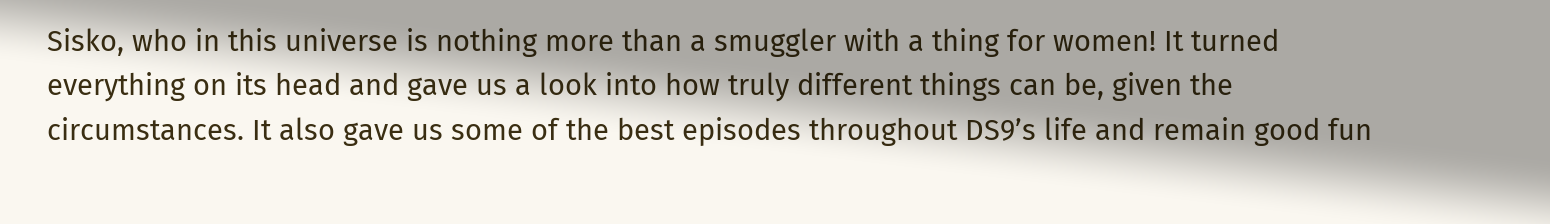Sisko, who in this universe is nothing more than a smuggler with a thing for women! It turned everything on its head and gave us a look into how truly different things can be, given the circumstances. It also gave us some of the best episodes throughout DS9’s life and remain good fun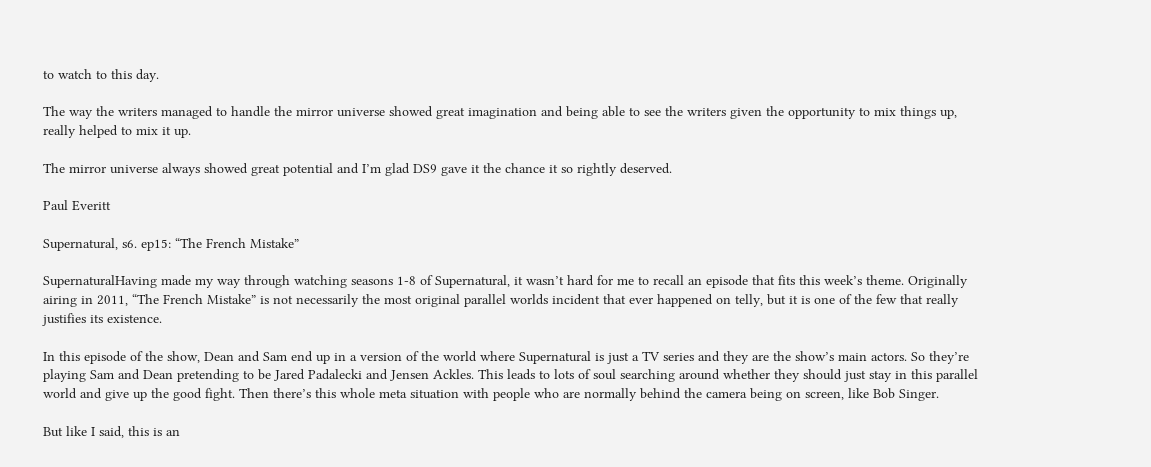to watch to this day.

The way the writers managed to handle the mirror universe showed great imagination and being able to see the writers given the opportunity to mix things up, really helped to mix it up.

The mirror universe always showed great potential and I’m glad DS9 gave it the chance it so rightly deserved.

Paul Everitt

Supernatural, s6. ep15: “The French Mistake”

SupernaturalHaving made my way through watching seasons 1-8 of Supernatural, it wasn’t hard for me to recall an episode that fits this week’s theme. Originally airing in 2011, “The French Mistake” is not necessarily the most original parallel worlds incident that ever happened on telly, but it is one of the few that really justifies its existence.

In this episode of the show, Dean and Sam end up in a version of the world where Supernatural is just a TV series and they are the show’s main actors. So they’re playing Sam and Dean pretending to be Jared Padalecki and Jensen Ackles. This leads to lots of soul searching around whether they should just stay in this parallel world and give up the good fight. Then there’s this whole meta situation with people who are normally behind the camera being on screen, like Bob Singer.

But like I said, this is an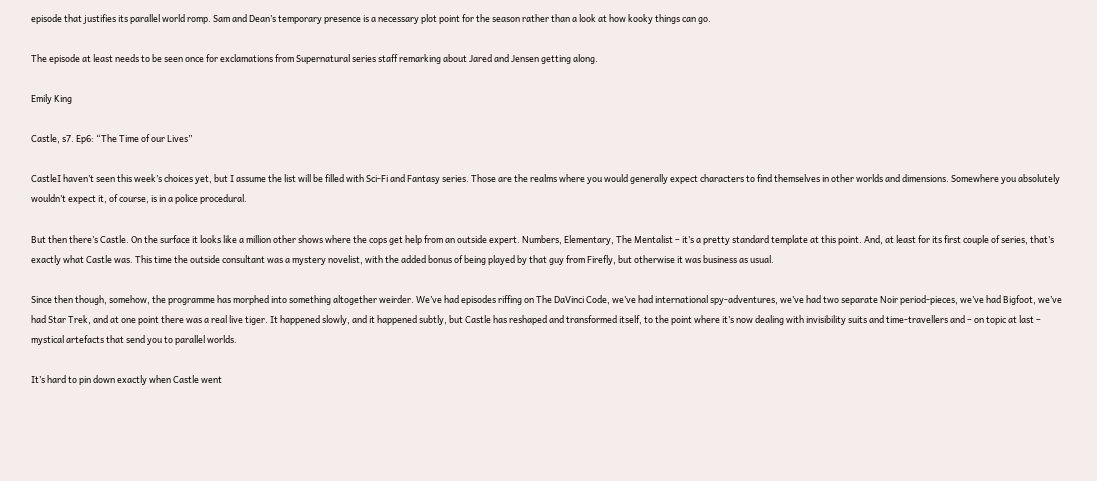episode that justifies its parallel world romp. Sam and Dean’s temporary presence is a necessary plot point for the season rather than a look at how kooky things can go.

The episode at least needs to be seen once for exclamations from Supernatural series staff remarking about Jared and Jensen getting along.

Emily King

Castle, s7. Ep6: “The Time of our Lives”

CastleI haven’t seen this week’s choices yet, but I assume the list will be filled with Sci-Fi and Fantasy series. Those are the realms where you would generally expect characters to find themselves in other worlds and dimensions. Somewhere you absolutely wouldn’t expect it, of course, is in a police procedural.

But then there’s Castle. On the surface it looks like a million other shows where the cops get help from an outside expert. Numbers, Elementary, The Mentalist – it’s a pretty standard template at this point. And, at least for its first couple of series, that’s exactly what Castle was. This time the outside consultant was a mystery novelist, with the added bonus of being played by that guy from Firefly, but otherwise it was business as usual.

Since then though, somehow, the programme has morphed into something altogether weirder. We’ve had episodes riffing on The DaVinci Code, we’ve had international spy-adventures, we’ve had two separate Noir period-pieces, we’ve had Bigfoot, we’ve had Star Trek, and at one point there was a real live tiger. It happened slowly, and it happened subtly, but Castle has reshaped and transformed itself, to the point where it’s now dealing with invisibility suits and time-travellers and – on topic at last – mystical artefacts that send you to parallel worlds.

It’s hard to pin down exactly when Castle went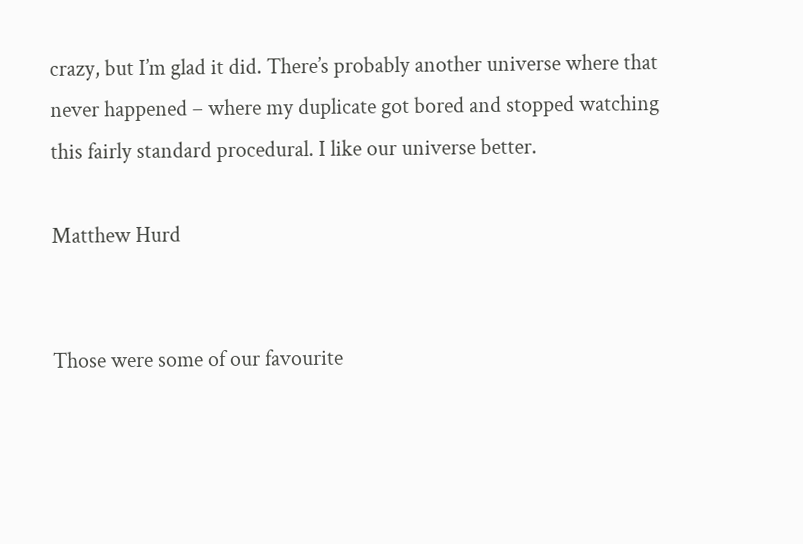crazy, but I’m glad it did. There’s probably another universe where that never happened – where my duplicate got bored and stopped watching this fairly standard procedural. I like our universe better.

Matthew Hurd


Those were some of our favourite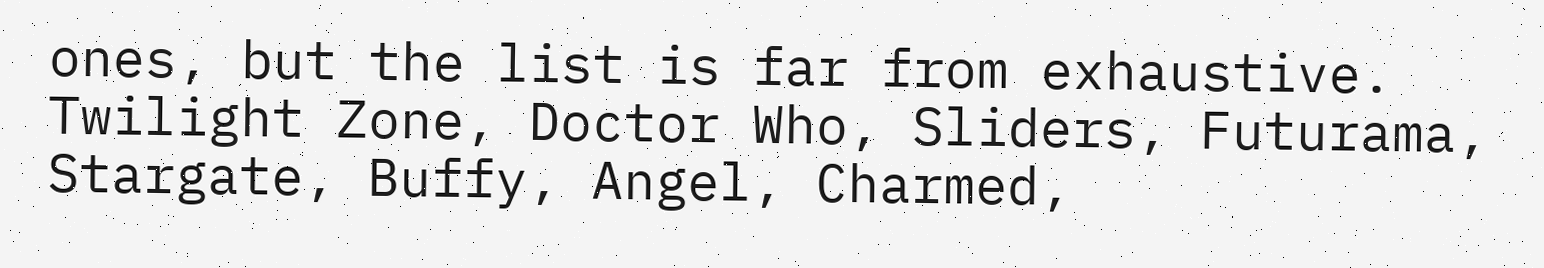ones, but the list is far from exhaustive. Twilight Zone, Doctor Who, Sliders, Futurama, Stargate, Buffy, Angel, Charmed,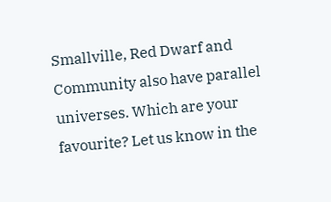Smallville, Red Dwarf and Community also have parallel universes. Which are your favourite? Let us know in the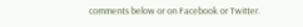comments below or on Facebook or Twitter.